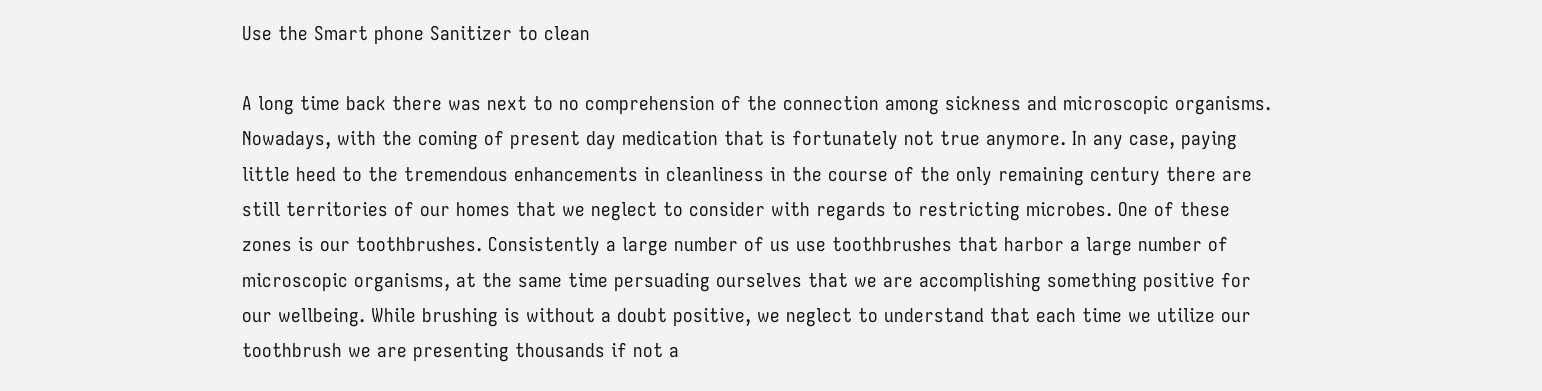Use the Smart phone Sanitizer to clean

A long time back there was next to no comprehension of the connection among sickness and microscopic organisms. Nowadays, with the coming of present day medication that is fortunately not true anymore. In any case, paying little heed to the tremendous enhancements in cleanliness in the course of the only remaining century there are still territories of our homes that we neglect to consider with regards to restricting microbes. One of these zones is our toothbrushes. Consistently a large number of us use toothbrushes that harbor a large number of microscopic organisms, at the same time persuading ourselves that we are accomplishing something positive for our wellbeing. While brushing is without a doubt positive, we neglect to understand that each time we utilize our toothbrush we are presenting thousands if not a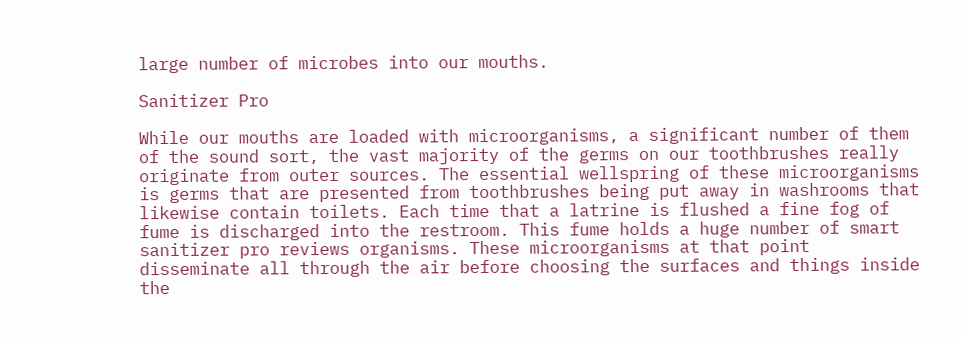large number of microbes into our mouths.

Sanitizer Pro

While our mouths are loaded with microorganisms, a significant number of them of the sound sort, the vast majority of the germs on our toothbrushes really originate from outer sources. The essential wellspring of these microorganisms is germs that are presented from toothbrushes being put away in washrooms that likewise contain toilets. Each time that a latrine is flushed a fine fog of fume is discharged into the restroom. This fume holds a huge number of smart sanitizer pro reviews organisms. These microorganisms at that point disseminate all through the air before choosing the surfaces and things inside the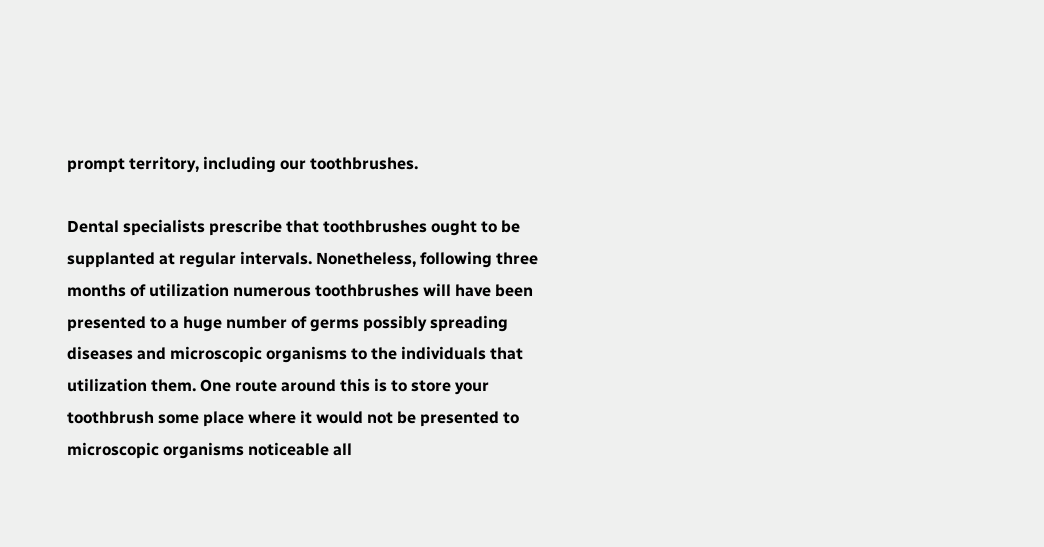prompt territory, including our toothbrushes.

Dental specialists prescribe that toothbrushes ought to be supplanted at regular intervals. Nonetheless, following three months of utilization numerous toothbrushes will have been presented to a huge number of germs possibly spreading diseases and microscopic organisms to the individuals that utilization them. One route around this is to store your toothbrush some place where it would not be presented to microscopic organisms noticeable all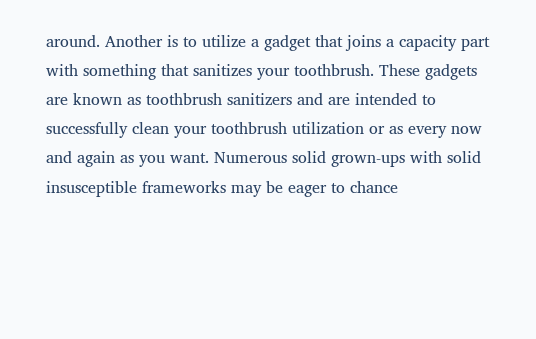around. Another is to utilize a gadget that joins a capacity part with something that sanitizes your toothbrush. These gadgets are known as toothbrush sanitizers and are intended to successfully clean your toothbrush utilization or as every now and again as you want. Numerous solid grown-ups with solid insusceptible frameworks may be eager to chance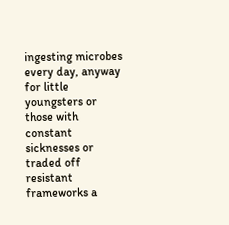ingesting microbes every day, anyway for little youngsters or those with constant sicknesses or traded off resistant frameworks a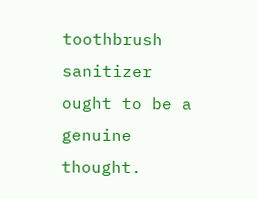toothbrush sanitizer ought to be a genuine thought.